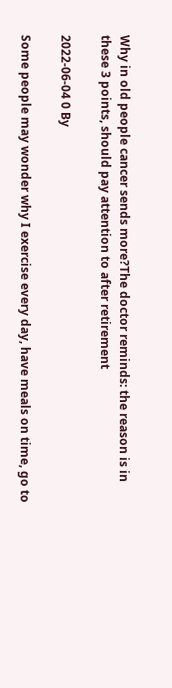Why in old people cancer sends more?The doctor reminds: the reason is in these 3 points, should pay attention to after retirement

2022-06-04 0 By

Some people may wonder why I exercise every day, have meals on time, go to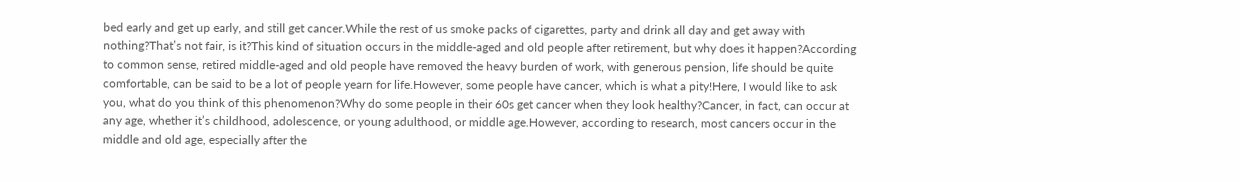bed early and get up early, and still get cancer.While the rest of us smoke packs of cigarettes, party and drink all day and get away with nothing?That’s not fair, is it?This kind of situation occurs in the middle-aged and old people after retirement, but why does it happen?According to common sense, retired middle-aged and old people have removed the heavy burden of work, with generous pension, life should be quite comfortable, can be said to be a lot of people yearn for life.However, some people have cancer, which is what a pity!Here, I would like to ask you, what do you think of this phenomenon?Why do some people in their 60s get cancer when they look healthy?Cancer, in fact, can occur at any age, whether it’s childhood, adolescence, or young adulthood, or middle age.However, according to research, most cancers occur in the middle and old age, especially after the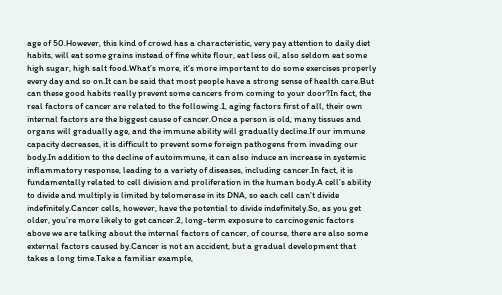age of 50.However, this kind of crowd has a characteristic, very pay attention to daily diet habits, will eat some grains instead of fine white flour, eat less oil, also seldom eat some high sugar, high salt food.What’s more, it’s more important to do some exercises properly every day and so on.It can be said that most people have a strong sense of health care.But can these good habits really prevent some cancers from coming to your door?In fact, the real factors of cancer are related to the following.1, aging factors first of all, their own internal factors are the biggest cause of cancer.Once a person is old, many tissues and organs will gradually age, and the immune ability will gradually decline.If our immune capacity decreases, it is difficult to prevent some foreign pathogens from invading our body.In addition to the decline of autoimmune, it can also induce an increase in systemic inflammatory response, leading to a variety of diseases, including cancer.In fact, it is fundamentally related to cell division and proliferation in the human body.A cell’s ability to divide and multiply is limited by telomerase in its DNA, so each cell can’t divide indefinitely.Cancer cells, however, have the potential to divide indefinitely.So, as you get older, you’re more likely to get cancer.2, long-term exposure to carcinogenic factors above we are talking about the internal factors of cancer, of course, there are also some external factors caused by.Cancer is not an accident, but a gradual development that takes a long time.Take a familiar example,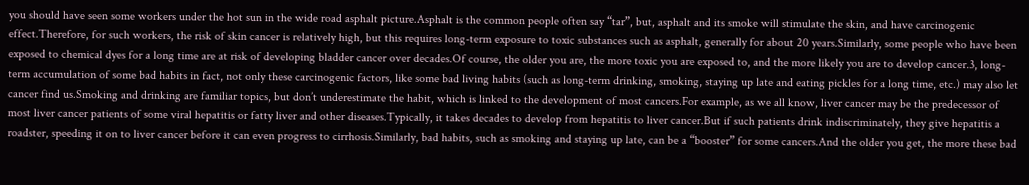you should have seen some workers under the hot sun in the wide road asphalt picture.Asphalt is the common people often say “tar”, but, asphalt and its smoke will stimulate the skin, and have carcinogenic effect.Therefore, for such workers, the risk of skin cancer is relatively high, but this requires long-term exposure to toxic substances such as asphalt, generally for about 20 years.Similarly, some people who have been exposed to chemical dyes for a long time are at risk of developing bladder cancer over decades.Of course, the older you are, the more toxic you are exposed to, and the more likely you are to develop cancer.3, long-term accumulation of some bad habits in fact, not only these carcinogenic factors, like some bad living habits (such as long-term drinking, smoking, staying up late and eating pickles for a long time, etc.) may also let cancer find us.Smoking and drinking are familiar topics, but don’t underestimate the habit, which is linked to the development of most cancers.For example, as we all know, liver cancer may be the predecessor of most liver cancer patients of some viral hepatitis or fatty liver and other diseases.Typically, it takes decades to develop from hepatitis to liver cancer.But if such patients drink indiscriminately, they give hepatitis a roadster, speeding it on to liver cancer before it can even progress to cirrhosis.Similarly, bad habits, such as smoking and staying up late, can be a “booster” for some cancers.And the older you get, the more these bad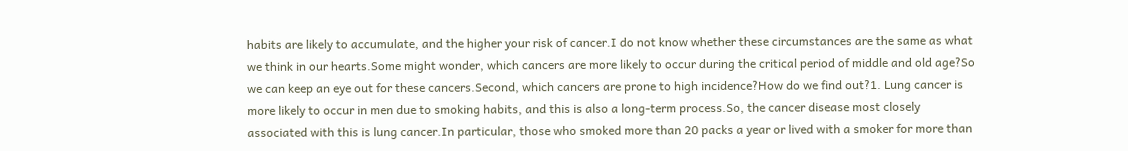habits are likely to accumulate, and the higher your risk of cancer.I do not know whether these circumstances are the same as what we think in our hearts.Some might wonder, which cancers are more likely to occur during the critical period of middle and old age?So we can keep an eye out for these cancers.Second, which cancers are prone to high incidence?How do we find out?1. Lung cancer is more likely to occur in men due to smoking habits, and this is also a long-term process.So, the cancer disease most closely associated with this is lung cancer.In particular, those who smoked more than 20 packs a year or lived with a smoker for more than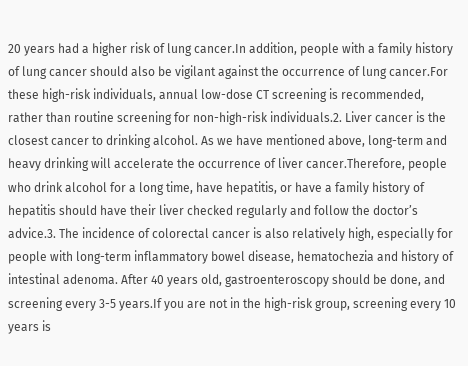20 years had a higher risk of lung cancer.In addition, people with a family history of lung cancer should also be vigilant against the occurrence of lung cancer.For these high-risk individuals, annual low-dose CT screening is recommended, rather than routine screening for non-high-risk individuals.2. Liver cancer is the closest cancer to drinking alcohol. As we have mentioned above, long-term and heavy drinking will accelerate the occurrence of liver cancer.Therefore, people who drink alcohol for a long time, have hepatitis, or have a family history of hepatitis should have their liver checked regularly and follow the doctor’s advice.3. The incidence of colorectal cancer is also relatively high, especially for people with long-term inflammatory bowel disease, hematochezia and history of intestinal adenoma. After 40 years old, gastroenteroscopy should be done, and screening every 3-5 years.If you are not in the high-risk group, screening every 10 years is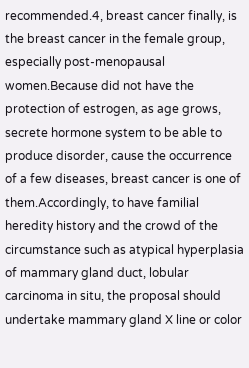recommended.4, breast cancer finally, is the breast cancer in the female group, especially post-menopausal women.Because did not have the protection of estrogen, as age grows, secrete hormone system to be able to produce disorder, cause the occurrence of a few diseases, breast cancer is one of them.Accordingly, to have familial heredity history and the crowd of the circumstance such as atypical hyperplasia of mammary gland duct, lobular carcinoma in situ, the proposal should undertake mammary gland X line or color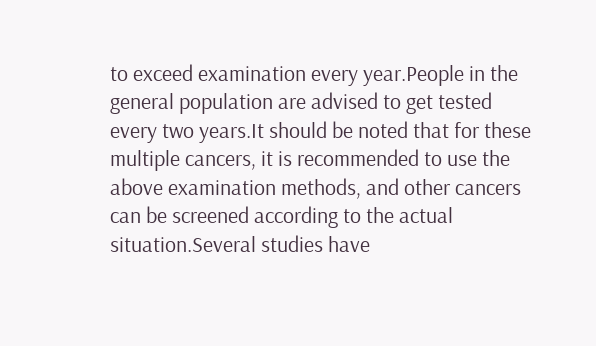to exceed examination every year.People in the general population are advised to get tested every two years.It should be noted that for these multiple cancers, it is recommended to use the above examination methods, and other cancers can be screened according to the actual situation.Several studies have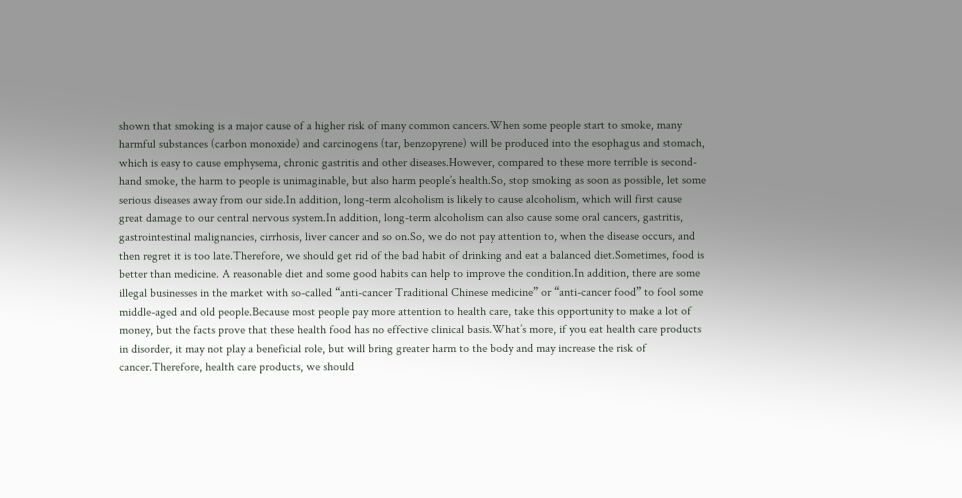shown that smoking is a major cause of a higher risk of many common cancers.When some people start to smoke, many harmful substances (carbon monoxide) and carcinogens (tar, benzopyrene) will be produced into the esophagus and stomach, which is easy to cause emphysema, chronic gastritis and other diseases.However, compared to these more terrible is second-hand smoke, the harm to people is unimaginable, but also harm people’s health.So, stop smoking as soon as possible, let some serious diseases away from our side.In addition, long-term alcoholism is likely to cause alcoholism, which will first cause great damage to our central nervous system.In addition, long-term alcoholism can also cause some oral cancers, gastritis, gastrointestinal malignancies, cirrhosis, liver cancer and so on.So, we do not pay attention to, when the disease occurs, and then regret it is too late.Therefore, we should get rid of the bad habit of drinking and eat a balanced diet.Sometimes, food is better than medicine. A reasonable diet and some good habits can help to improve the condition.In addition, there are some illegal businesses in the market with so-called “anti-cancer Traditional Chinese medicine” or “anti-cancer food” to fool some middle-aged and old people.Because most people pay more attention to health care, take this opportunity to make a lot of money, but the facts prove that these health food has no effective clinical basis.What’s more, if you eat health care products in disorder, it may not play a beneficial role, but will bring greater harm to the body and may increase the risk of cancer.Therefore, health care products, we should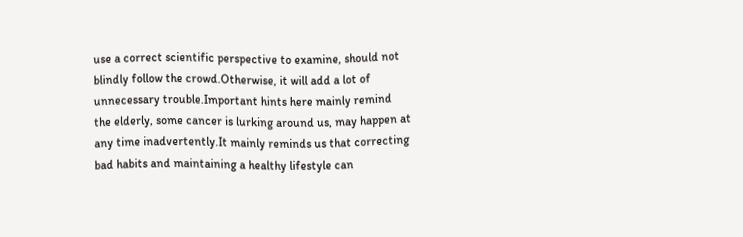use a correct scientific perspective to examine, should not blindly follow the crowd.Otherwise, it will add a lot of unnecessary trouble.Important hints here mainly remind the elderly, some cancer is lurking around us, may happen at any time inadvertently.It mainly reminds us that correcting bad habits and maintaining a healthy lifestyle can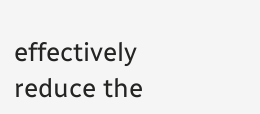effectively reduce the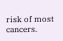risk of most cancers.